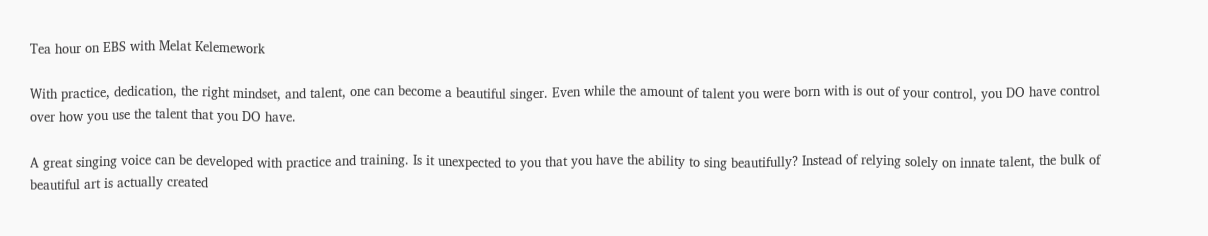Tea hour on EBS with Melat Kelemework

With practice, dedication, the right mindset, and talent, one can become a beautiful singer. Even while the amount of talent you were born with is out of your control, you DO have control over how you use the talent that you DO have.

A great singing voice can be developed with practice and training. Is it unexpected to you that you have the ability to sing beautifully? Instead of relying solely on innate talent, the bulk of beautiful art is actually created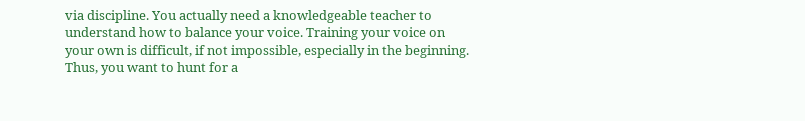via discipline. You actually need a knowledgeable teacher to understand how to balance your voice. Training your voice on your own is difficult, if not impossible, especially in the beginning. Thus, you want to hunt for a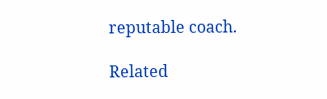reputable coach.

Related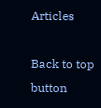Articles

Back to top button